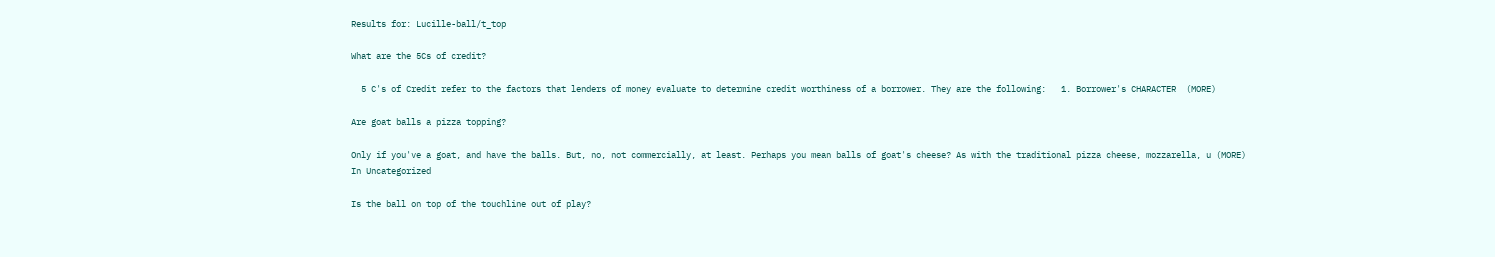Results for: Lucille-ball/t_top

What are the 5Cs of credit?

  5 C's of Credit refer to the factors that lenders of money evaluate to determine credit worthiness of a borrower. They are the following:   1. Borrower's CHARACTER  (MORE)

Are goat balls a pizza topping?

Only if you've a goat, and have the balls. But, no, not commercially, at least. Perhaps you mean balls of goat's cheese? As with the traditional pizza cheese, mozzarella, u (MORE)
In Uncategorized

Is the ball on top of the touchline out of play?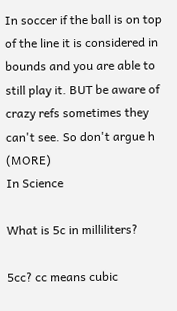In soccer if the ball is on top of the line it is considered in bounds and you are able to still play it. BUT be aware of crazy refs sometimes they can't see. So don't argue h (MORE)
In Science

What is 5c in milliliters?

5cc? cc means cubic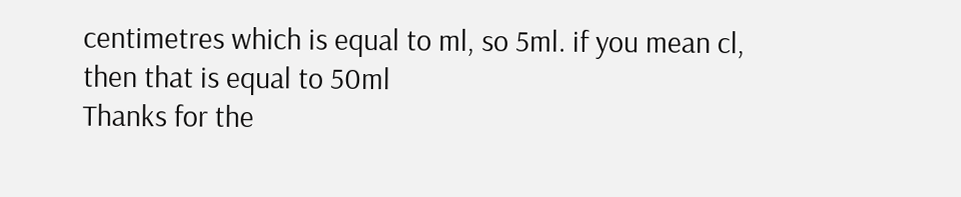centimetres which is equal to ml, so 5ml. if you mean cl, then that is equal to 50ml
Thanks for the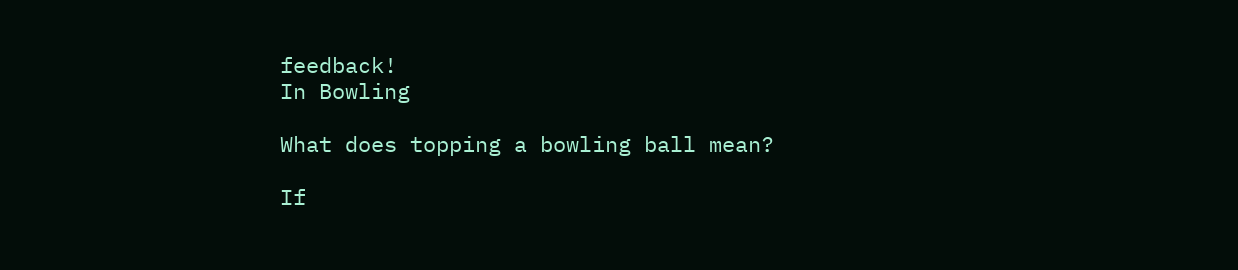feedback!
In Bowling

What does topping a bowling ball mean?

If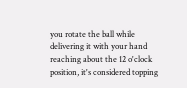you rotate the ball while delivering it with your hand reaching about the 12 o'clock position, it's considered topping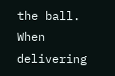the ball. When delivering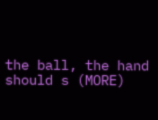the ball, the hand should s (MORE)